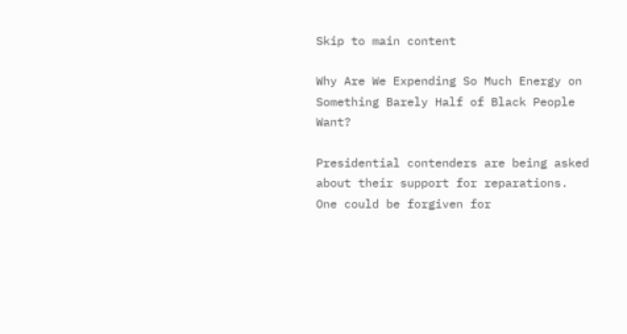Skip to main content

Why Are We Expending So Much Energy on Something Barely Half of Black People Want?

Presidential contenders are being asked about their support for reparations. One could be forgiven for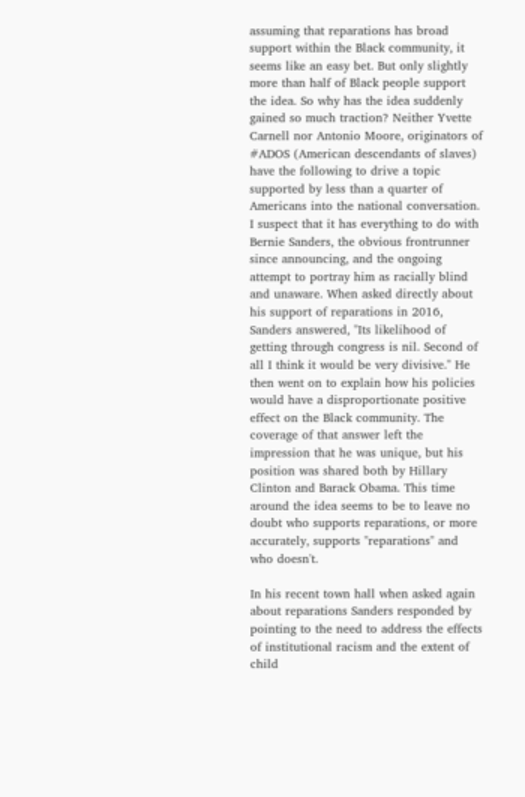assuming that reparations has broad support within the Black community, it seems like an easy bet. But only slightly more than half of Black people support the idea. So why has the idea suddenly gained so much traction? Neither Yvette Carnell nor Antonio Moore, originators of #ADOS (American descendants of slaves) have the following to drive a topic supported by less than a quarter of Americans into the national conversation. I suspect that it has everything to do with Bernie Sanders, the obvious frontrunner since announcing, and the ongoing attempt to portray him as racially blind and unaware. When asked directly about his support of reparations in 2016, Sanders answered, "Its likelihood of getting through congress is nil. Second of all I think it would be very divisive." He then went on to explain how his policies would have a disproportionate positive effect on the Black community. The coverage of that answer left the impression that he was unique, but his position was shared both by Hillary Clinton and Barack Obama. This time around the idea seems to be to leave no doubt who supports reparations, or more accurately, supports "reparations" and who doesn't.

In his recent town hall when asked again about reparations Sanders responded by pointing to the need to address the effects of institutional racism and the extent of child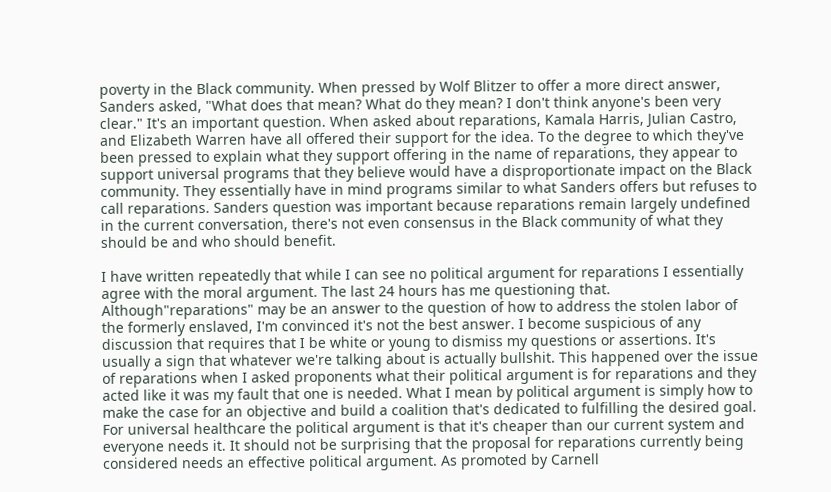poverty in the Black community. When pressed by Wolf Blitzer to offer a more direct answer, Sanders asked, "What does that mean? What do they mean? I don't think anyone's been very clear." It's an important question. When asked about reparations, Kamala Harris, Julian Castro, and Elizabeth Warren have all offered their support for the idea. To the degree to which they've been pressed to explain what they support offering in the name of reparations, they appear to support universal programs that they believe would have a disproportionate impact on the Black community. They essentially have in mind programs similar to what Sanders offers but refuses to call reparations. Sanders question was important because reparations remain largely undefined in the current conversation, there's not even consensus in the Black community of what they should be and who should benefit.

I have written repeatedly that while I can see no political argument for reparations I essentially agree with the moral argument. The last 24 hours has me questioning that. Although"reparations" may be an answer to the question of how to address the stolen labor of the formerly enslaved, I'm convinced it's not the best answer. I become suspicious of any discussion that requires that I be white or young to dismiss my questions or assertions. It's usually a sign that whatever we're talking about is actually bullshit. This happened over the issue of reparations when I asked proponents what their political argument is for reparations and they acted like it was my fault that one is needed. What I mean by political argument is simply how to make the case for an objective and build a coalition that's dedicated to fulfilling the desired goal. For universal healthcare the political argument is that it's cheaper than our current system and everyone needs it. It should not be surprising that the proposal for reparations currently being considered needs an effective political argument. As promoted by Carnell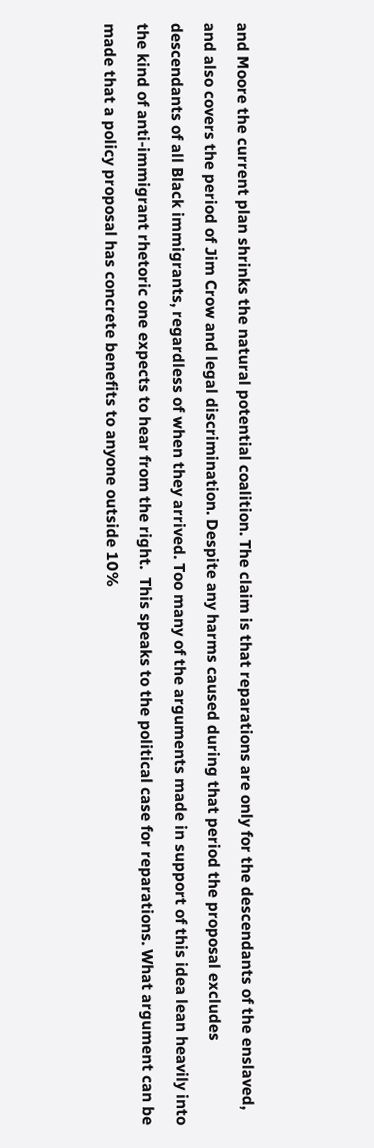and Moore the current plan shrinks the natural potential coalition. The claim is that reparations are only for the descendants of the enslaved, and also covers the period of Jim Crow and legal discrimination. Despite any harms caused during that period the proposal excludes descendants of all Black immigrants, regardless of when they arrived. Too many of the arguments made in support of this idea lean heavily into the kind of anti-immigrant rhetoric one expects to hear from the right.  This speaks to the political case for reparations. What argument can be made that a policy proposal has concrete benefits to anyone outside 10%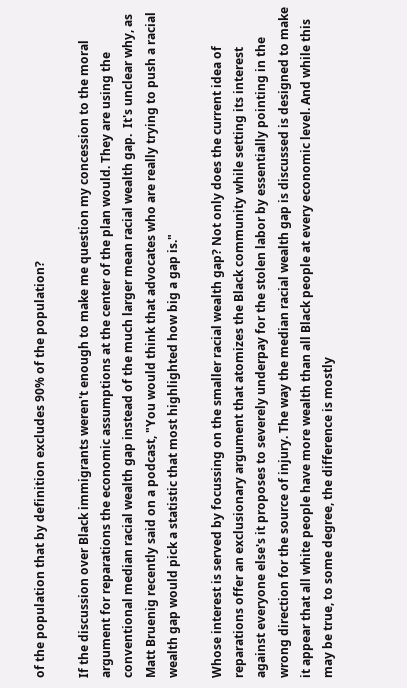of the population that by definition excludes 90% of the population?

If the discussion over Black immigrants weren't enough to make me question my concession to the moral argument for reparations the economic assumptions at the center of the plan would. They are using the conventional median racial wealth gap instead of the much larger mean racial wealth gap.  It's unclear why, as Matt Bruenig recently said on a podcast, "You would think that advocates who are really trying to push a racial wealth gap would pick a statistic that most highlighted how big a gap is."

Whose interest is served by focussing on the smaller racial wealth gap? Not only does the current idea of reparations offer an exclusionary argument that atomizes the Black community while setting its interest against everyone else's it proposes to severely underpay for the stolen labor by essentially pointing in the wrong direction for the source of injury. The way the median racial wealth gap is discussed is designed to make it appear that all white people have more wealth than all Black people at every economic level. And while this may be true, to some degree, the difference is mostly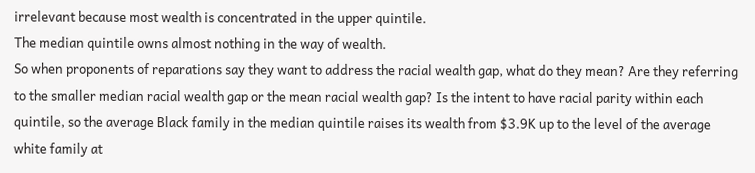irrelevant because most wealth is concentrated in the upper quintile.
The median quintile owns almost nothing in the way of wealth.
So when proponents of reparations say they want to address the racial wealth gap, what do they mean? Are they referring to the smaller median racial wealth gap or the mean racial wealth gap? Is the intent to have racial parity within each quintile, so the average Black family in the median quintile raises its wealth from $3.9K up to the level of the average white family at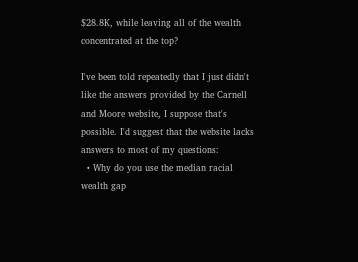$28.8K, while leaving all of the wealth concentrated at the top?

I've been told repeatedly that I just didn't like the answers provided by the Carnell and Moore website, I suppose that's possible. I'd suggest that the website lacks answers to most of my questions:
  • Why do you use the median racial wealth gap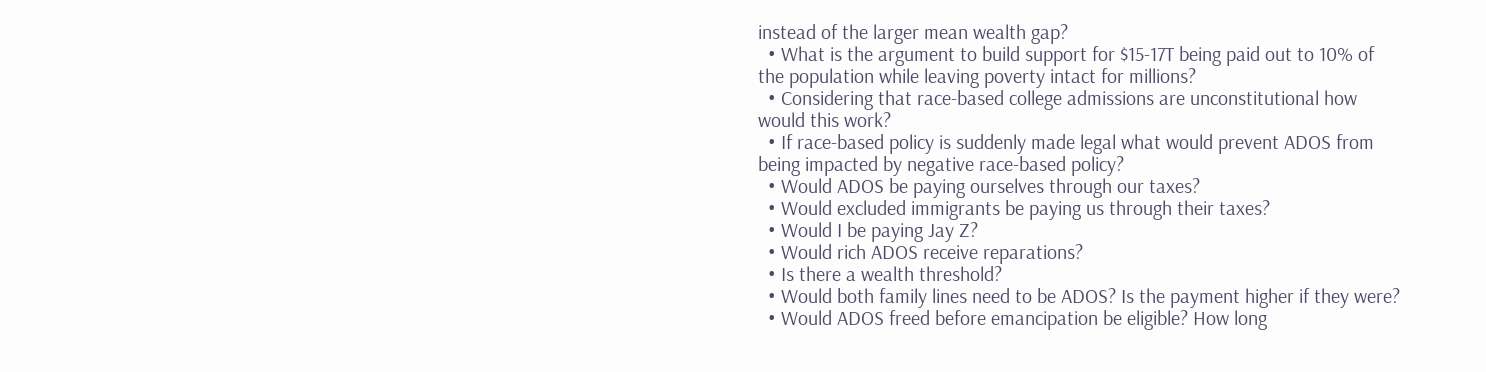instead of the larger mean wealth gap?
  • What is the argument to build support for $15-17T being paid out to 10% of the population while leaving poverty intact for millions?
  • Considering that race-based college admissions are unconstitutional how would this work?
  • If race-based policy is suddenly made legal what would prevent ADOS from being impacted by negative race-based policy?
  • Would ADOS be paying ourselves through our taxes?
  • Would excluded immigrants be paying us through their taxes?
  • Would I be paying Jay Z?
  • Would rich ADOS receive reparations?
  • Is there a wealth threshold?
  • Would both family lines need to be ADOS? Is the payment higher if they were?
  • Would ADOS freed before emancipation be eligible? How long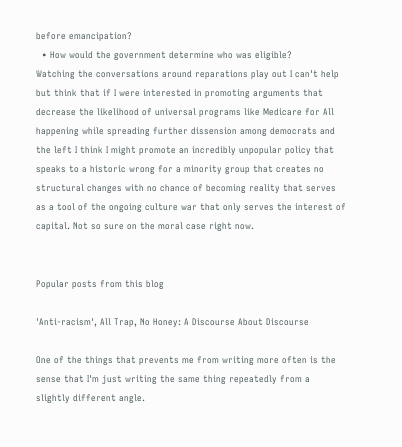before emancipation?
  • How would the government determine who was eligible?
Watching the conversations around reparations play out I can't help but think that if I were interested in promoting arguments that decrease the likelihood of universal programs like Medicare for All happening while spreading further dissension among democrats and the left I think I might promote an incredibly unpopular policy that speaks to a historic wrong for a minority group that creates no structural changes with no chance of becoming reality that serves as a tool of the ongoing culture war that only serves the interest of capital. Not so sure on the moral case right now.


Popular posts from this blog

'Anti-racism', All Trap, No Honey: A Discourse About Discourse

One of the things that prevents me from writing more often is the sense that I'm just writing the same thing repeatedly from a slightly different angle.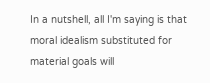In a nutshell, all I'm saying is that moral idealism substituted for material goals will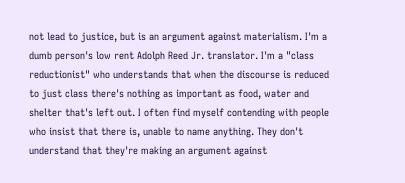not lead to justice, but is an argument against materialism. I'm a dumb person's low rent Adolph Reed Jr. translator. I'm a "class reductionist" who understands that when the discourse is reduced to just class there's nothing as important as food, water and shelter that's left out. I often find myself contending with people who insist that there is, unable to name anything. They don't understand that they're making an argument against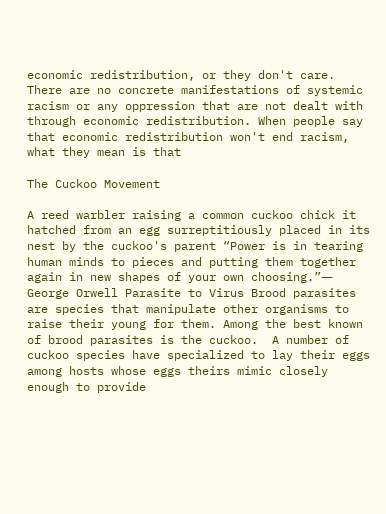economic redistribution, or they don't care. There are no concrete manifestations of systemic racism or any oppression that are not dealt with through economic redistribution. When people say that economic redistribution won't end racism, what they mean is that

The Cuckoo Movement

A reed warbler raising a common cuckoo chick it hatched from an egg surreptitiously placed in its nest by the cuckoo's parent “Power is in tearing human minds to pieces and putting them together again in new shapes of your own choosing.”―  George Orwell Parasite to Virus Brood parasites are species that manipulate other organisms to raise their young for them. Among the best known of brood parasites is the cuckoo.  A number of cuckoo species have specialized to lay their eggs among hosts whose eggs theirs mimic closely enough to provide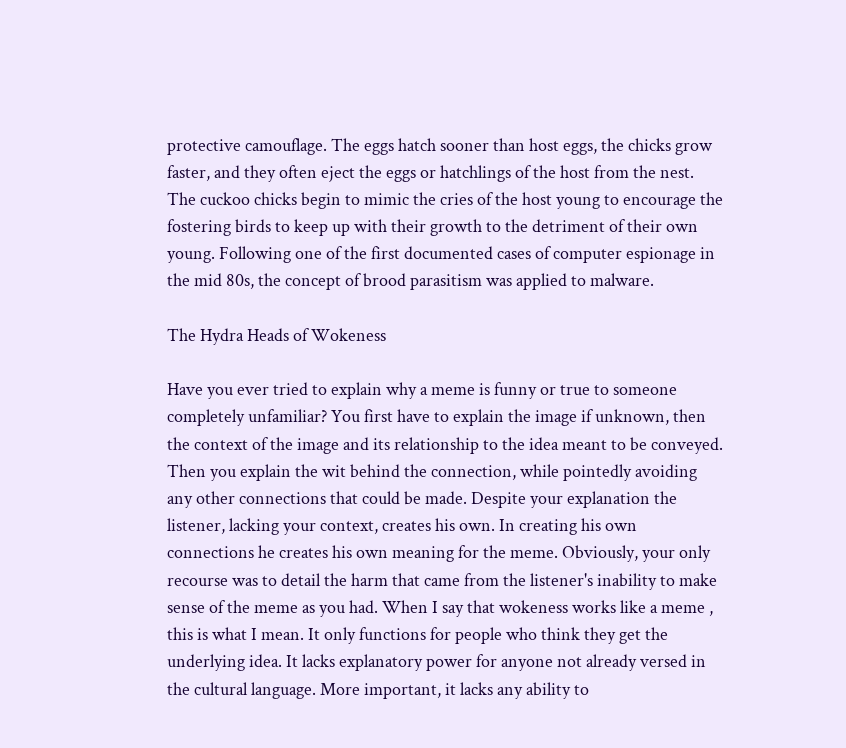protective camouflage. The eggs hatch sooner than host eggs, the chicks grow faster, and they often eject the eggs or hatchlings of the host from the nest. The cuckoo chicks begin to mimic the cries of the host young to encourage the fostering birds to keep up with their growth to the detriment of their own young. Following one of the first documented cases of computer espionage in the mid 80s, the concept of brood parasitism was applied to malware.

The Hydra Heads of Wokeness

Have you ever tried to explain why a meme is funny or true to someone completely unfamiliar? You first have to explain the image if unknown, then the context of the image and its relationship to the idea meant to be conveyed. Then you explain the wit behind the connection, while pointedly avoiding any other connections that could be made. Despite your explanation the listener, lacking your context, creates his own. In creating his own connections he creates his own meaning for the meme. Obviously, your only recourse was to detail the harm that came from the listener's inability to make sense of the meme as you had. When I say that wokeness works like a meme , this is what I mean. It only functions for people who think they get the underlying idea. It lacks explanatory power for anyone not already versed in the cultural language. More important, it lacks any ability to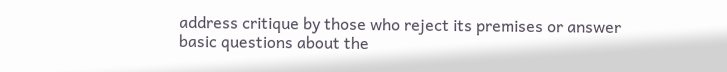address critique by those who reject its premises or answer basic questions about the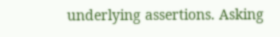underlying assertions. Asking